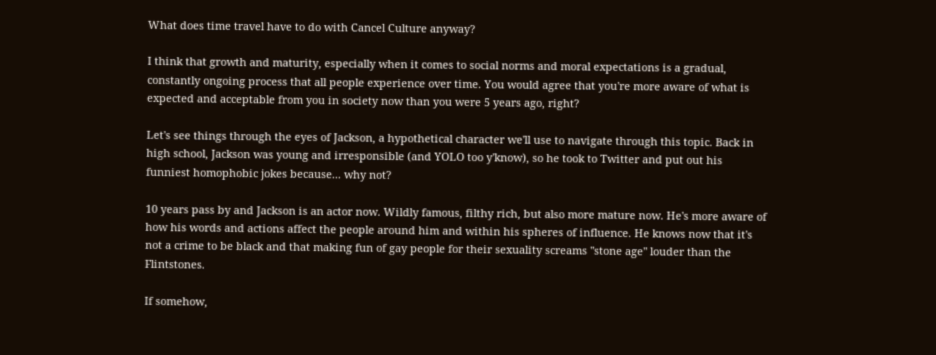What does time travel have to do with Cancel Culture anyway?

I think that growth and maturity, especially when it comes to social norms and moral expectations is a gradual, constantly ongoing process that all people experience over time. You would agree that you're more aware of what is expected and acceptable from you in society now than you were 5 years ago, right?

Let's see things through the eyes of Jackson, a hypothetical character we'll use to navigate through this topic. Back in high school, Jackson was young and irresponsible (and YOLO too y'know), so he took to Twitter and put out his funniest homophobic jokes because... why not?

10 years pass by and Jackson is an actor now. Wildly famous, filthy rich, but also more mature now. He's more aware of how his words and actions affect the people around him and within his spheres of influence. He knows now that it's not a crime to be black and that making fun of gay people for their sexuality screams "stone age" louder than the Flintstones.

If somehow,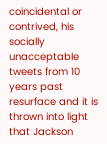coincidental or contrived, his socially unacceptable tweets from 10 years past resurface and it is thrown into light that Jackson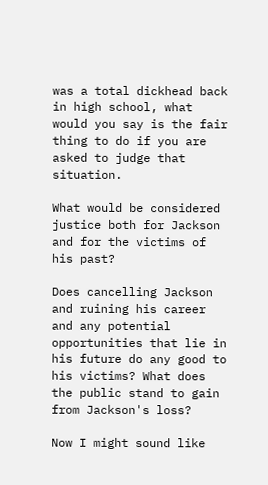was a total dickhead back in high school, what would you say is the fair thing to do if you are asked to judge that situation.

What would be considered justice both for Jackson and for the victims of his past?

Does cancelling Jackson and ruining his career and any potential opportunities that lie in his future do any good to his victims? What does the public stand to gain from Jackson's loss?

Now I might sound like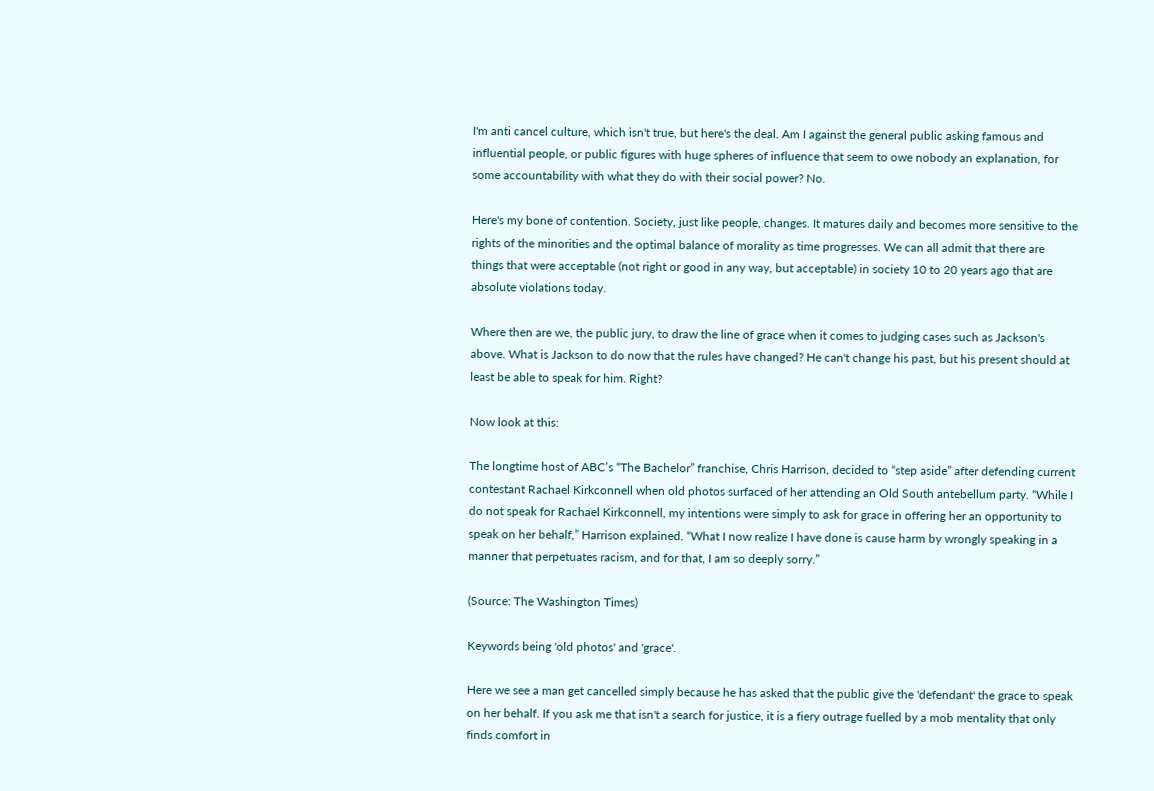I'm anti cancel culture, which isn't true, but here's the deal. Am I against the general public asking famous and influential people, or public figures with huge spheres of influence that seem to owe nobody an explanation, for some accountability with what they do with their social power? No.

Here's my bone of contention. Society, just like people, changes. It matures daily and becomes more sensitive to the rights of the minorities and the optimal balance of morality as time progresses. We can all admit that there are things that were acceptable (not right or good in any way, but acceptable) in society 10 to 20 years ago that are absolute violations today.

Where then are we, the public jury, to draw the line of grace when it comes to judging cases such as Jackson's above. What is Jackson to do now that the rules have changed? He can't change his past, but his present should at least be able to speak for him. Right?

Now look at this:

The longtime host of ABC’s “The Bachelor” franchise, Chris Harrison, decided to “step aside” after defending current contestant Rachael Kirkconnell when old photos surfaced of her attending an Old South antebellum party. “While I do not speak for Rachael Kirkconnell, my intentions were simply to ask for grace in offering her an opportunity to speak on her behalf,” Harrison explained. “What I now realize I have done is cause harm by wrongly speaking in a manner that perpetuates racism, and for that, I am so deeply sorry.”

(Source: The Washington Times)

Keywords being 'old photos' and 'grace'.

Here we see a man get cancelled simply because he has asked that the public give the 'defendant' the grace to speak on her behalf. If you ask me that isn't a search for justice, it is a fiery outrage fuelled by a mob mentality that only finds comfort in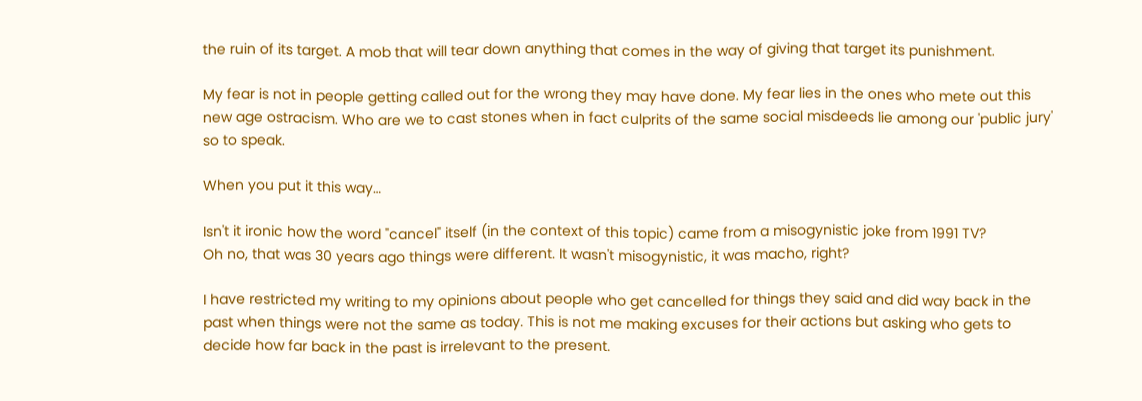the ruin of its target. A mob that will tear down anything that comes in the way of giving that target its punishment.

My fear is not in people getting called out for the wrong they may have done. My fear lies in the ones who mete out this new age ostracism. Who are we to cast stones when in fact culprits of the same social misdeeds lie among our 'public jury' so to speak.

When you put it this way…

Isn't it ironic how the word "cancel" itself (in the context of this topic) came from a misogynistic joke from 1991 TV?
Oh no, that was 30 years ago things were different. It wasn't misogynistic, it was macho, right?

I have restricted my writing to my opinions about people who get cancelled for things they said and did way back in the past when things were not the same as today. This is not me making excuses for their actions but asking who gets to decide how far back in the past is irrelevant to the present.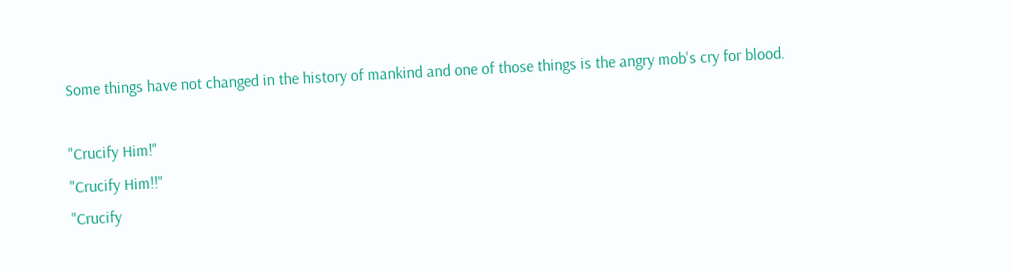Some things have not changed in the history of mankind and one of those things is the angry mob's cry for blood.

"Crucify Him!"
"Crucify Him!!"
"Crucify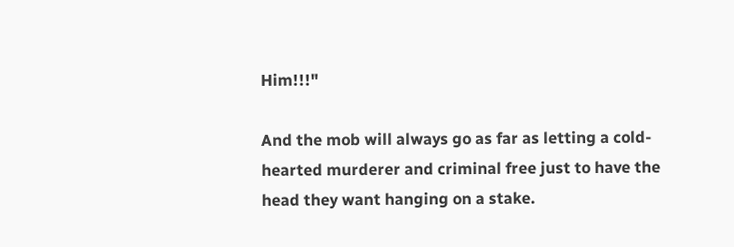Him!!!"

And the mob will always go as far as letting a cold-hearted murderer and criminal free just to have the head they want hanging on a stake.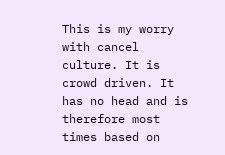This is my worry with cancel culture. It is crowd driven. It has no head and is therefore most times based on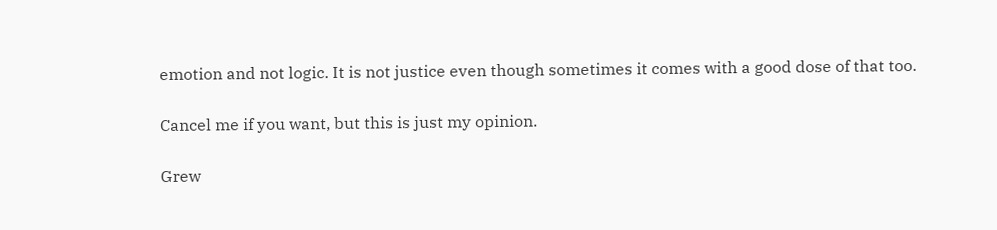emotion and not logic. It is not justice even though sometimes it comes with a good dose of that too.

Cancel me if you want, but this is just my opinion.

Grew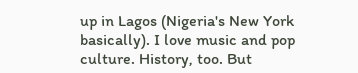up in Lagos (Nigeria's New York basically). I love music and pop culture. History, too. But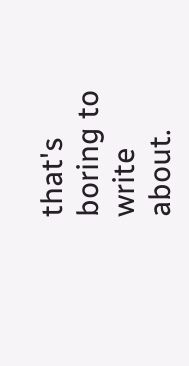that's boring to write about.